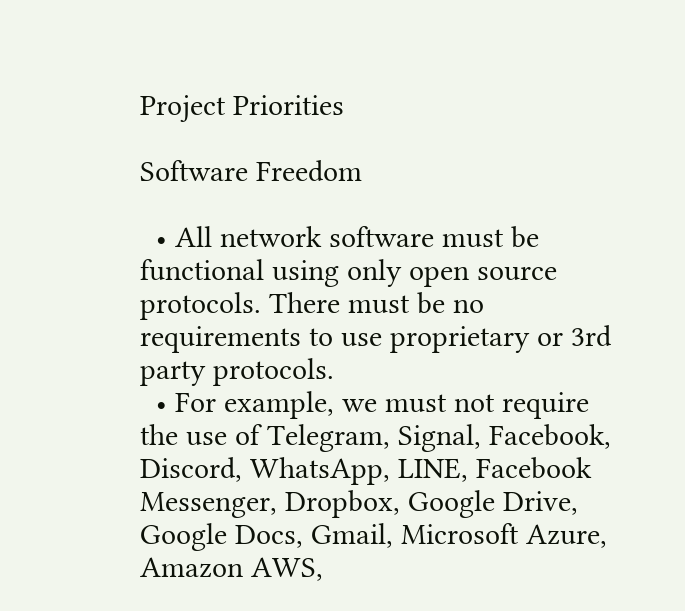Project Priorities

Software Freedom

  • All network software must be functional using only open source protocols. There must be no requirements to use proprietary or 3rd party protocols.
  • For example, we must not require the use of Telegram, Signal, Facebook, Discord, WhatsApp, LINE, Facebook Messenger, Dropbox, Google Drive, Google Docs, Gmail, Microsoft Azure, Amazon AWS,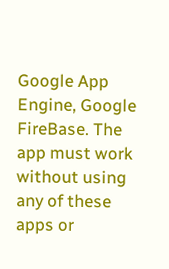Google App Engine, Google FireBase. The app must work without using any of these apps or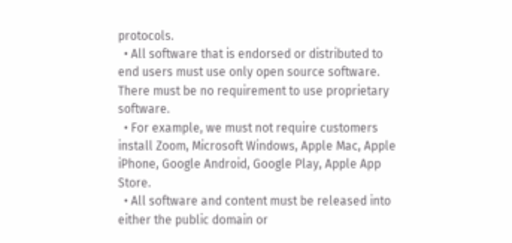protocols.
  • All software that is endorsed or distributed to end users must use only open source software. There must be no requirement to use proprietary software.
  • For example, we must not require customers install Zoom, Microsoft Windows, Apple Mac, Apple iPhone, Google Android, Google Play, Apple App Store.
  • All software and content must be released into either the public domain or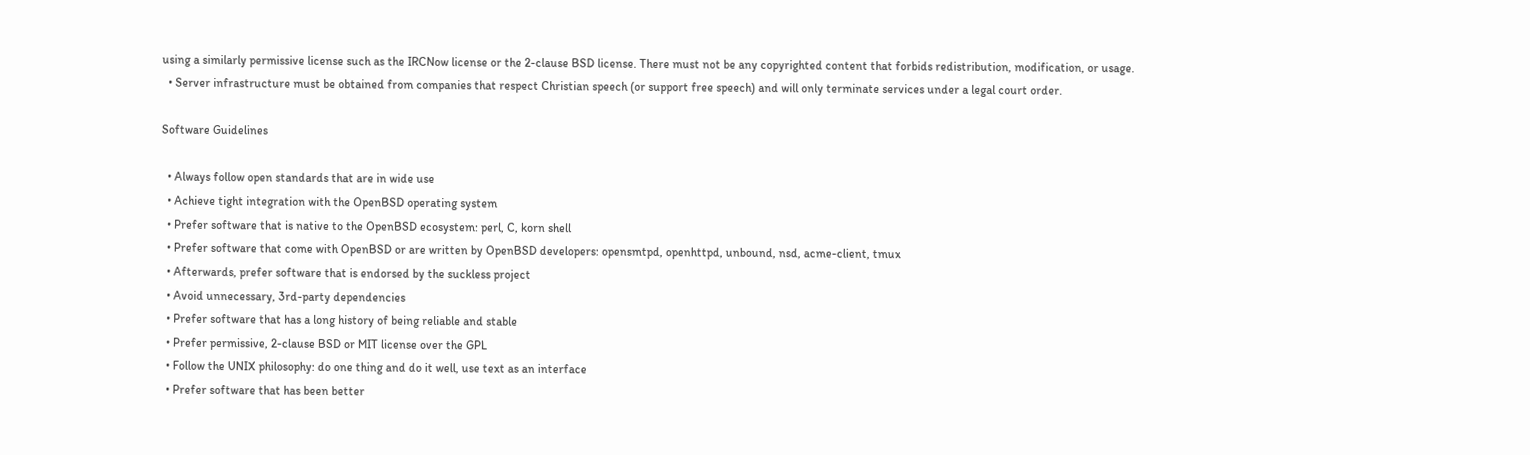using a similarly permissive license such as the IRCNow license or the 2-clause BSD license. There must not be any copyrighted content that forbids redistribution, modification, or usage.
  • Server infrastructure must be obtained from companies that respect Christian speech (or support free speech) and will only terminate services under a legal court order.

Software Guidelines

  • Always follow open standards that are in wide use
  • Achieve tight integration with the OpenBSD operating system
  • Prefer software that is native to the OpenBSD ecosystem: perl, C, korn shell
  • Prefer software that come with OpenBSD or are written by OpenBSD developers: opensmtpd, openhttpd, unbound, nsd, acme-client, tmux
  • Afterwards, prefer software that is endorsed by the suckless project
  • Avoid unnecessary, 3rd-party dependencies
  • Prefer software that has a long history of being reliable and stable
  • Prefer permissive, 2-clause BSD or MIT license over the GPL
  • Follow the UNIX philosophy: do one thing and do it well, use text as an interface
  • Prefer software that has been better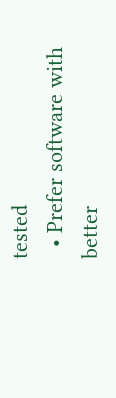tested
  • Prefer software with better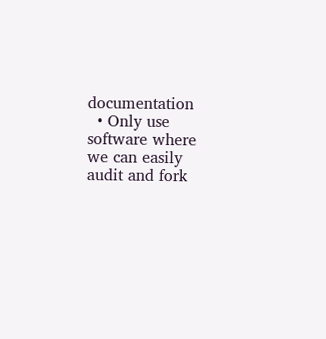documentation
  • Only use software where we can easily audit and fork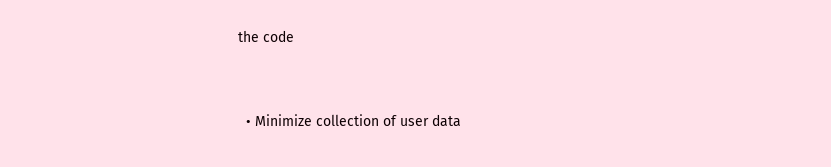the code


  • Minimize collection of user data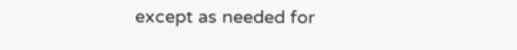except as needed for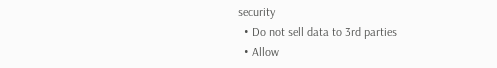security
  • Do not sell data to 3rd parties
  • Allow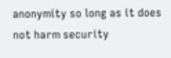anonymity so long as it does not harm security